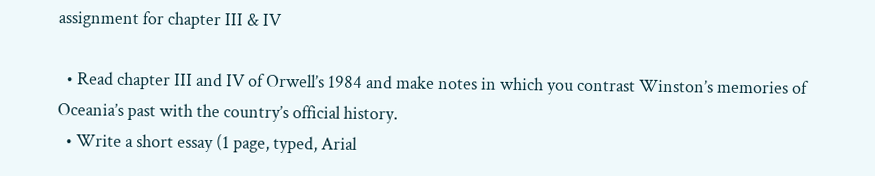assignment for chapter III & IV

  • Read chapter III and IV of Orwell’s 1984 and make notes in which you contrast Winston’s memories of Oceania’s past with the country’s official history.
  • Write a short essay (1 page, typed, Arial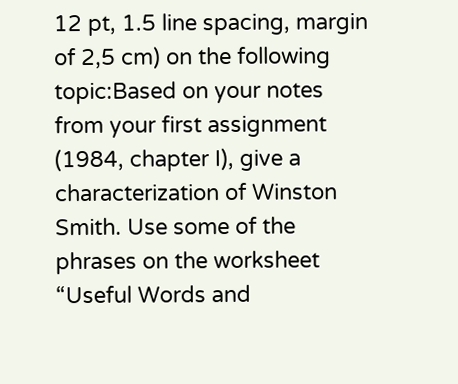12 pt, 1.5 line spacing, margin of 2,5 cm) on the following topic:Based on your notes from your first assignment (1984, chapter I), give a characterization of Winston Smith. Use some of the phrases on the worksheet “Useful Words and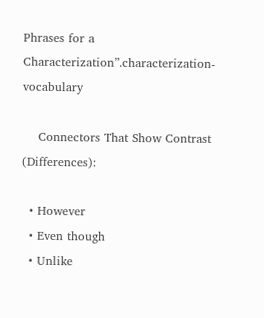Phrases for a Characterization”.characterization-vocabulary

    Connectors That Show Contrast (Differences):

  • However
  • Even though
  • Unlike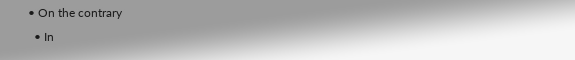• On the contrary
  • In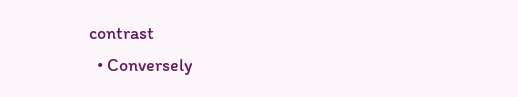contrast
  • Conversely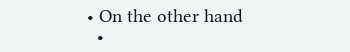• On the other hand
  •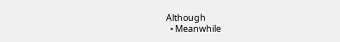Although
  • Meanwhile